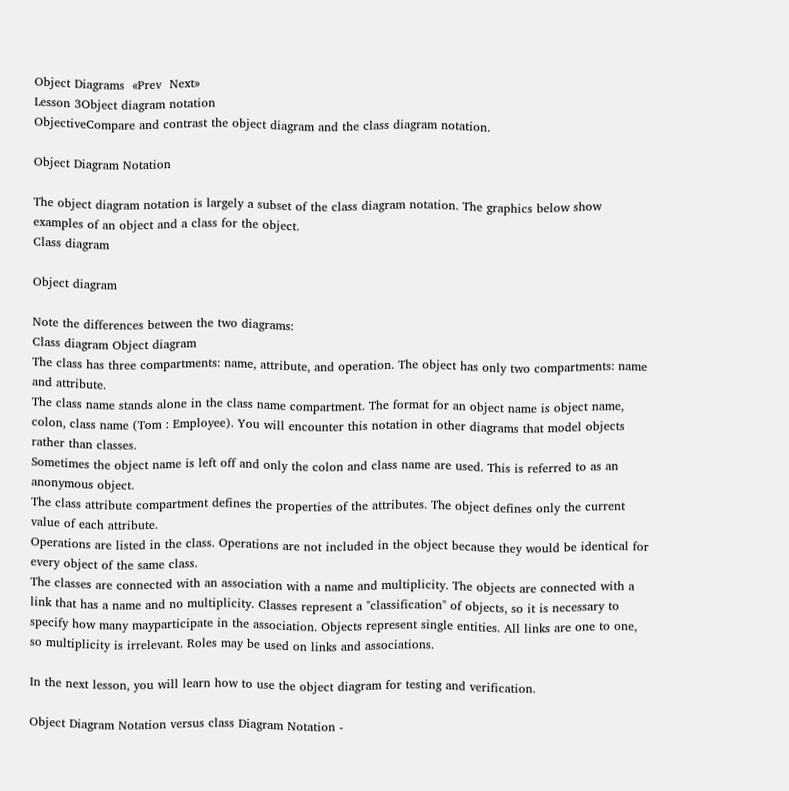Object Diagrams  «Prev  Next»
Lesson 3Object diagram notation
ObjectiveCompare and contrast the object diagram and the class diagram notation.

Object Diagram Notation

The object diagram notation is largely a subset of the class diagram notation. The graphics below show examples of an object and a class for the object.
Class diagram

Object diagram

Note the differences between the two diagrams:
Class diagram Object diagram
The class has three compartments: name, attribute, and operation. The object has only two compartments: name and attribute.
The class name stands alone in the class name compartment. The format for an object name is object name, colon, class name (Tom : Employee). You will encounter this notation in other diagrams that model objects rather than classes.
Sometimes the object name is left off and only the colon and class name are used. This is referred to as an anonymous object.
The class attribute compartment defines the properties of the attributes. The object defines only the current value of each attribute.
Operations are listed in the class. Operations are not included in the object because they would be identical for every object of the same class.
The classes are connected with an association with a name and multiplicity. The objects are connected with a link that has a name and no multiplicity. Classes represent a "classification" of objects, so it is necessary to specify how many mayparticipate in the association. Objects represent single entities. All links are one to one, so multiplicity is irrelevant. Roles may be used on links and associations.

In the next lesson, you will learn how to use the object diagram for testing and verification.

Object Diagram Notation versus class Diagram Notation -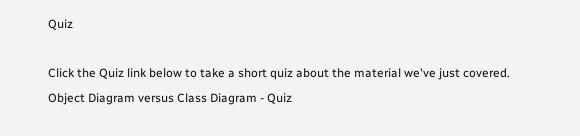Quiz

Click the Quiz link below to take a short quiz about the material we've just covered.
Object Diagram versus Class Diagram - Quiz